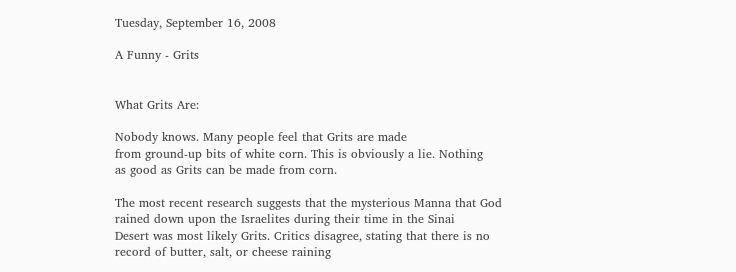Tuesday, September 16, 2008

A Funny - Grits


What Grits Are:

Nobody knows. Many people feel that Grits are made
from ground-up bits of white corn. This is obviously a lie. Nothing
as good as Grits can be made from corn.

The most recent research suggests that the mysterious Manna that God
rained down upon the Israelites during their time in the Sinai
Desert was most likely Grits. Critics disagree, stating that there is no
record of butter, salt, or cheese raining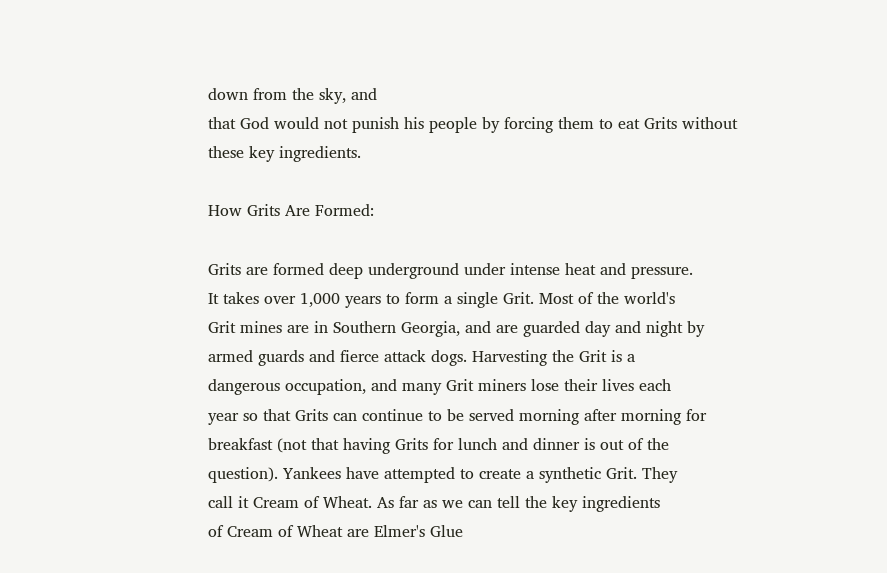down from the sky, and
that God would not punish his people by forcing them to eat Grits without
these key ingredients.

How Grits Are Formed:

Grits are formed deep underground under intense heat and pressure.
It takes over 1,000 years to form a single Grit. Most of the world's
Grit mines are in Southern Georgia, and are guarded day and night by
armed guards and fierce attack dogs. Harvesting the Grit is a
dangerous occupation, and many Grit miners lose their lives each
year so that Grits can continue to be served morning after morning for
breakfast (not that having Grits for lunch and dinner is out of the
question). Yankees have attempted to create a synthetic Grit. They
call it Cream of Wheat. As far as we can tell the key ingredients
of Cream of Wheat are Elmer's Glue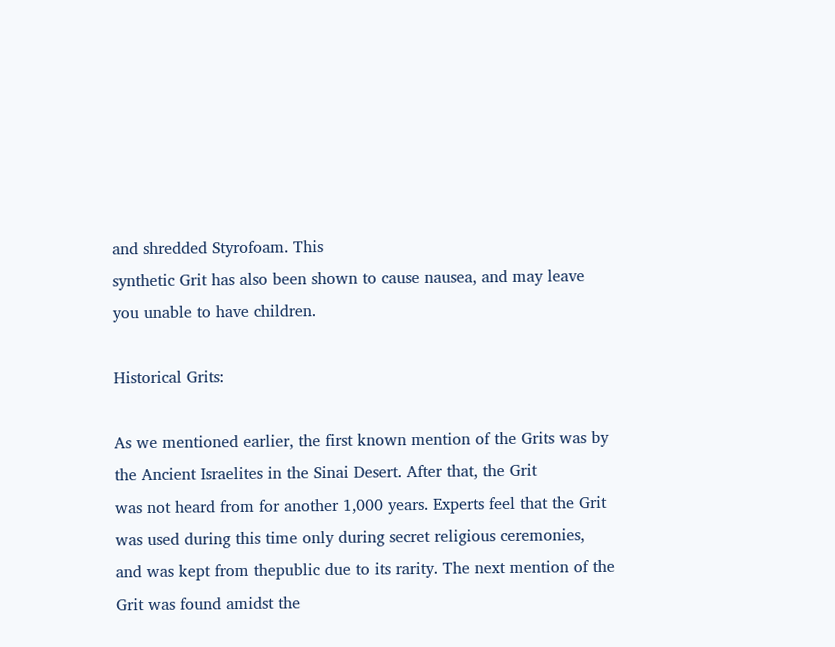and shredded Styrofoam. This
synthetic Grit has also been shown to cause nausea, and may leave
you unable to have children.

Historical Grits:

As we mentioned earlier, the first known mention of the Grits was by
the Ancient Israelites in the Sinai Desert. After that, the Grit
was not heard from for another 1,000 years. Experts feel that the Grit
was used during this time only during secret religious ceremonies,
and was kept from thepublic due to its rarity. The next mention of the
Grit was found amidst the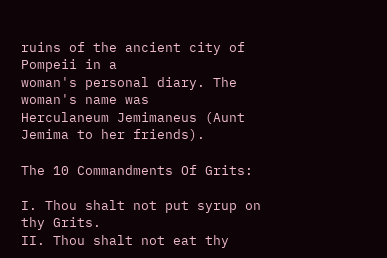ruins of the ancient city of Pompeii in a
woman's personal diary. The woman's name was
Herculaneum Jemimaneus (Aunt Jemima to her friends).

The 10 Commandments Of Grits:

I. Thou shalt not put syrup on thy Grits.
II. Thou shalt not eat thy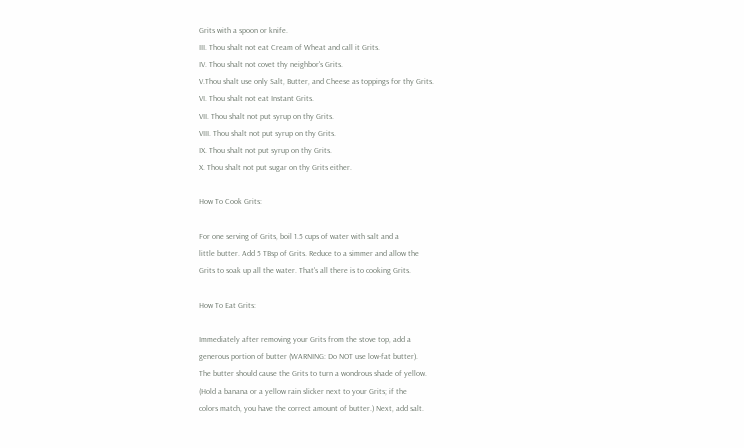Grits with a spoon or knife.
III. Thou shalt not eat Cream of Wheat and call it Grits.
IV. Thou shalt not covet thy neighbor's Grits.
V.Thou shalt use only Salt, Butter, and Cheese as toppings for thy Grits.
VI. Thou shalt not eat Instant Grits.
VII. Thou shalt not put syrup on thy Grits.
VIII. Thou shalt not put syrup on thy Grits.
IX. Thou shalt not put syrup on thy Grits.
X. Thou shalt not put sugar on thy Grits either.

How To Cook Grits:

For one serving of Grits, boil 1.5 cups of water with salt and a
little butter. Add 5 TBsp of Grits. Reduce to a simmer and allow the
Grits to soak up all the water. That's all there is to cooking Grits.

How To Eat Grits:

Immediately after removing your Grits from the stove top, add a
generous portion of butter (WARNING: Do NOT use low-fat butter).
The butter should cause the Grits to turn a wondrous shade of yellow.
(Hold a banana or a yellow rain slicker next to your Grits; if the
colors match, you have the correct amount of butter.) Next, add salt.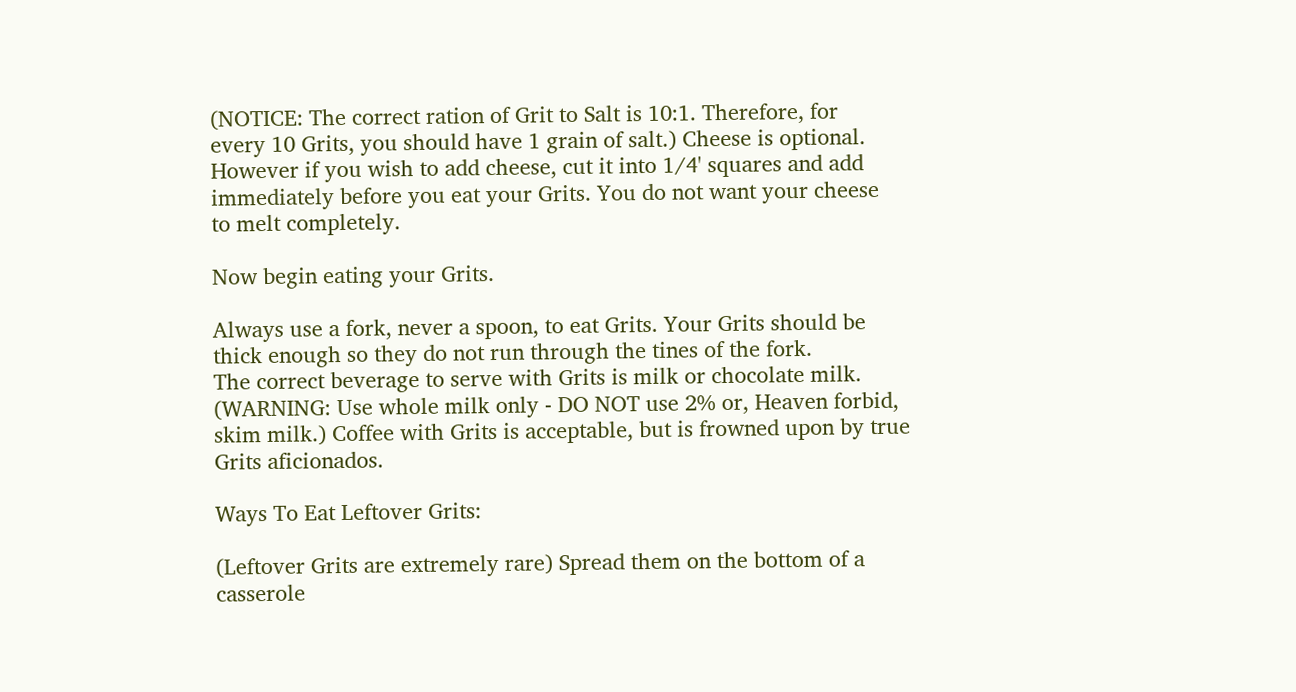(NOTICE: The correct ration of Grit to Salt is 10:1. Therefore, for
every 10 Grits, you should have 1 grain of salt.) Cheese is optional.
However if you wish to add cheese, cut it into 1/4' squares and add
immediately before you eat your Grits. You do not want your cheese
to melt completely.

Now begin eating your Grits.

Always use a fork, never a spoon, to eat Grits. Your Grits should be
thick enough so they do not run through the tines of the fork.
The correct beverage to serve with Grits is milk or chocolate milk.
(WARNING: Use whole milk only - DO NOT use 2% or, Heaven forbid,
skim milk.) Coffee with Grits is acceptable, but is frowned upon by true
Grits aficionados.

Ways To Eat Leftover Grits:

(Leftover Grits are extremely rare) Spread them on the bottom of a
casserole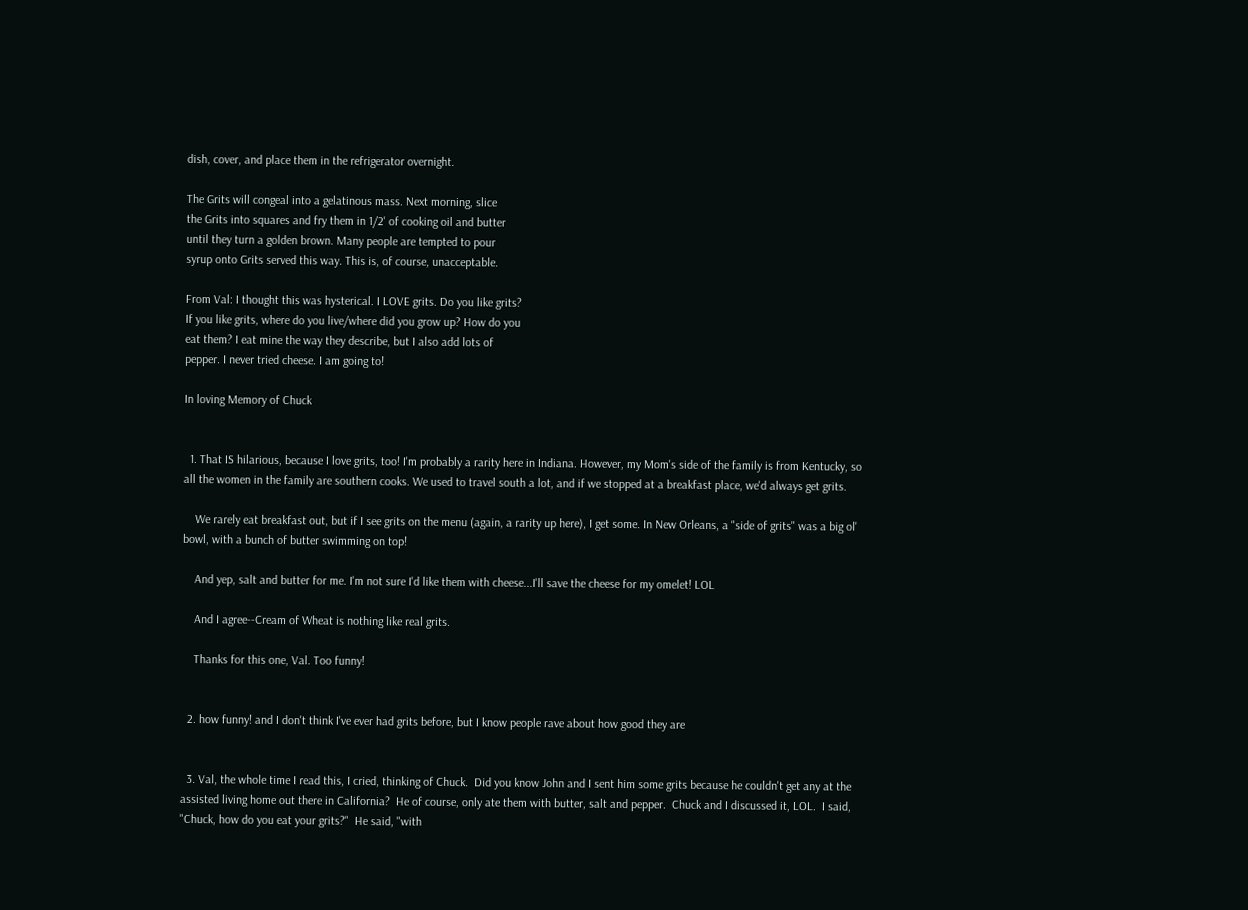dish, cover, and place them in the refrigerator overnight.

The Grits will congeal into a gelatinous mass. Next morning, slice
the Grits into squares and fry them in 1/2' of cooking oil and butter
until they turn a golden brown. Many people are tempted to pour
syrup onto Grits served this way. This is, of course, unacceptable.

From Val: I thought this was hysterical. I LOVE grits. Do you like grits?
If you like grits, where do you live/where did you grow up? How do you
eat them? I eat mine the way they describe, but I also add lots of
pepper. I never tried cheese. I am going to!

In loving Memory of Chuck


  1. That IS hilarious, because I love grits, too! I'm probably a rarity here in Indiana. However, my Mom's side of the family is from Kentucky, so all the women in the family are southern cooks. We used to travel south a lot, and if we stopped at a breakfast place, we'd always get grits.

    We rarely eat breakfast out, but if I see grits on the menu (again, a rarity up here), I get some. In New Orleans, a "side of grits" was a big ol' bowl, with a bunch of butter swimming on top!

    And yep, salt and butter for me. I'm not sure I'd like them with cheese...I'll save the cheese for my omelet! LOL

    And I agree--Cream of Wheat is nothing like real grits.

    Thanks for this one, Val. Too funny!


  2. how funny! and I don't think I've ever had grits before, but I know people rave about how good they are


  3. Val, the whole time I read this, I cried, thinking of Chuck.  Did you know John and I sent him some grits because he couldn't get any at the assisted living home out there in California?  He of course, only ate them with butter, salt and pepper.  Chuck and I discussed it, LOL.  I said, "Chuck, how do you eat your grits?"  He said, "with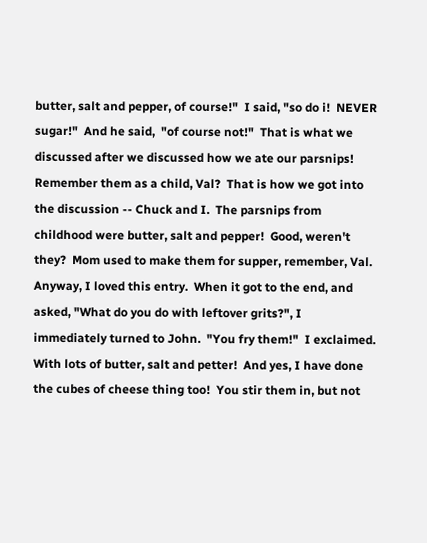butter, salt and pepper, of course!"  I said, "so do i!  NEVER sugar!"  And he said,  "of course not!"  That is what we discussed after we discussed how we ate our parsnips!  Remember them as a child, Val?  That is how we got into the discussion -- Chuck and I.  The parsnips from childhood were butter, salt and pepper!  Good, weren't they?  Mom used to make them for supper, remember, Val.  Anyway, I loved this entry.  When it got to the end, and asked, "What do you do with leftover grits?", I immediately turned to John.  "You fry them!"  I exclaimed.  With lots of butter, salt and petter!  And yes, I have done the cubes of cheese thing too!  You stir them in, but not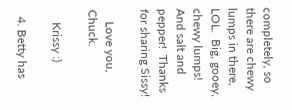completely, so there are chewy lumps in there, LOL.  Big, gooey, chewy lumps!  And salt and pepper!  Thanks for sharing Sissy!

    Love you, Chuck.

    Krissy :)

  4. Betty has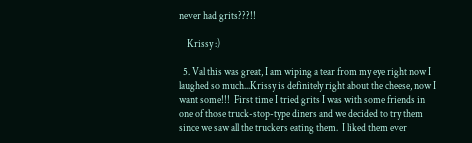never had grits???!!

    Krissy :)

  5. Val this was great, I am wiping a tear from my eye right now I laughed so much...Krissy is definitely right about the cheese, now I want some!!!  First time I tried grits I was with some friends in one of those truck-stop-type diners and we decided to try them since we saw all the truckers eating them.  I liked them ever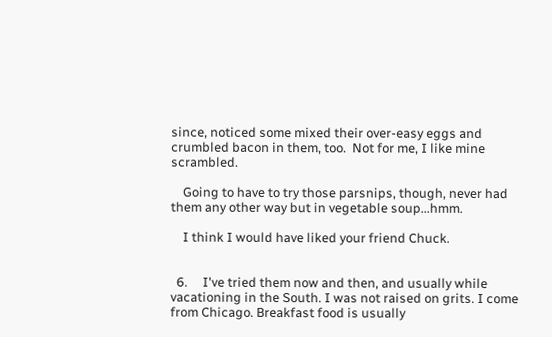since, noticed some mixed their over-easy eggs and crumbled bacon in them, too.  Not for me, I like mine scrambled.

    Going to have to try those parsnips, though, never had them any other way but in vegetable soup...hmm.

    I think I would have liked your friend Chuck.


  6.     I've tried them now and then, and usually while vacationing in the South. I was not raised on grits. I come from Chicago. Breakfast food is usually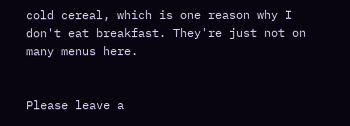cold cereal, which is one reason why I don't eat breakfast. They're just not on many menus here.


Please leave a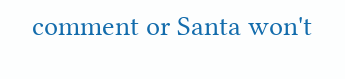comment or Santa won't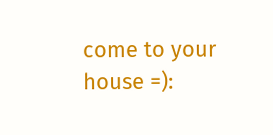come to your house =):